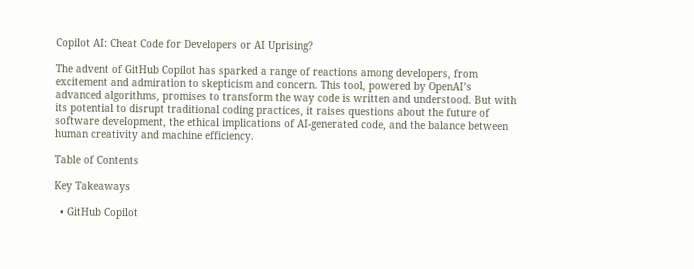Copilot AI: Cheat Code for Developers or AI Uprising?

The advent of GitHub Copilot has sparked a range of reactions among developers, from excitement and admiration to skepticism and concern. This tool, powered by OpenAI’s advanced algorithms, promises to transform the way code is written and understood. But with its potential to disrupt traditional coding practices, it raises questions about the future of software development, the ethical implications of AI-generated code, and the balance between human creativity and machine efficiency.

Table of Contents

Key Takeaways

  • GitHub Copilot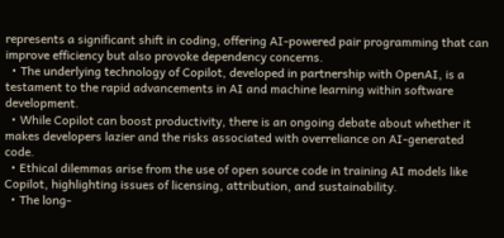represents a significant shift in coding, offering AI-powered pair programming that can improve efficiency but also provoke dependency concerns.
  • The underlying technology of Copilot, developed in partnership with OpenAI, is a testament to the rapid advancements in AI and machine learning within software development.
  • While Copilot can boost productivity, there is an ongoing debate about whether it makes developers lazier and the risks associated with overreliance on AI-generated code.
  • Ethical dilemmas arise from the use of open source code in training AI models like Copilot, highlighting issues of licensing, attribution, and sustainability.
  • The long-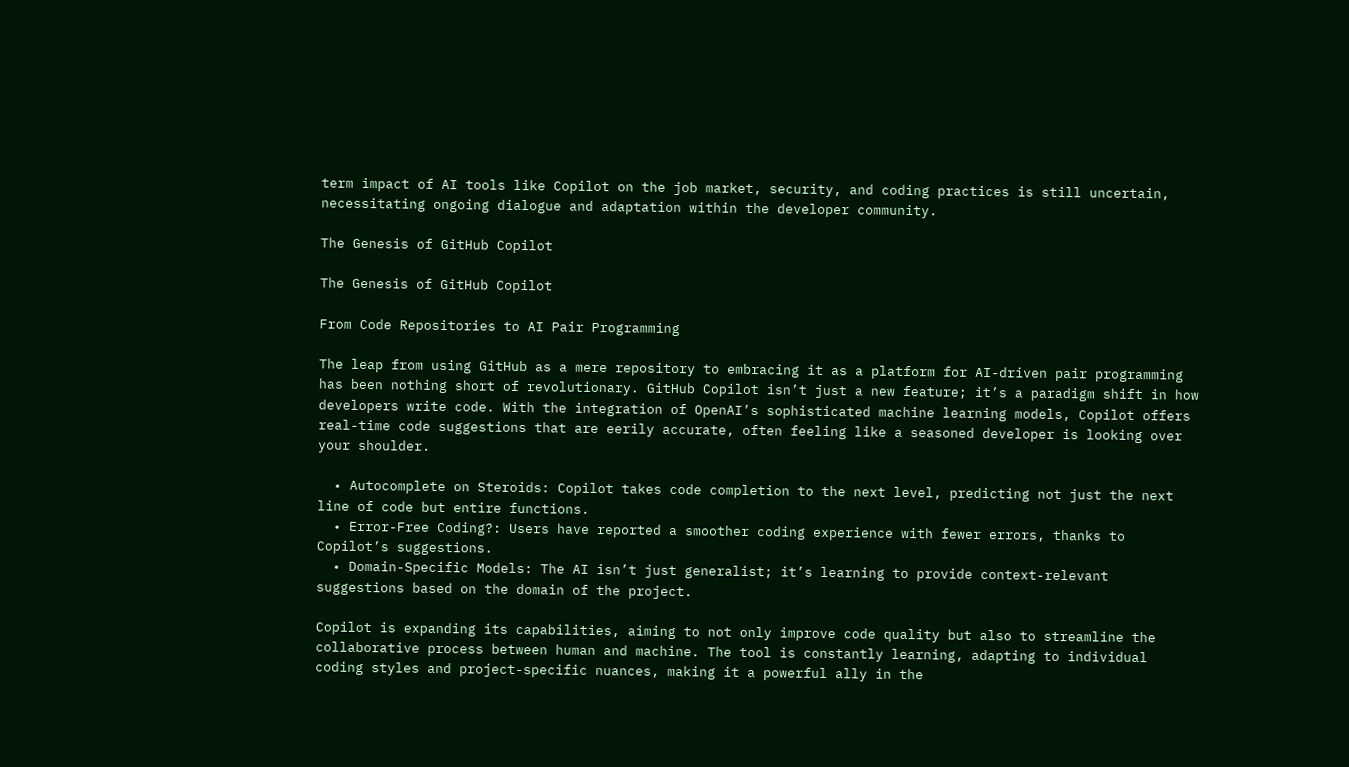term impact of AI tools like Copilot on the job market, security, and coding practices is still uncertain, necessitating ongoing dialogue and adaptation within the developer community.

The Genesis of GitHub Copilot

The Genesis of GitHub Copilot

From Code Repositories to AI Pair Programming

The leap from using GitHub as a mere repository to embracing it as a platform for AI-driven pair programming has been nothing short of revolutionary. GitHub Copilot isn’t just a new feature; it’s a paradigm shift in how developers write code. With the integration of OpenAI’s sophisticated machine learning models, Copilot offers real-time code suggestions that are eerily accurate, often feeling like a seasoned developer is looking over your shoulder.

  • Autocomplete on Steroids: Copilot takes code completion to the next level, predicting not just the next line of code but entire functions.
  • Error-Free Coding?: Users have reported a smoother coding experience with fewer errors, thanks to Copilot’s suggestions.
  • Domain-Specific Models: The AI isn’t just generalist; it’s learning to provide context-relevant suggestions based on the domain of the project.

Copilot is expanding its capabilities, aiming to not only improve code quality but also to streamline the collaborative process between human and machine. The tool is constantly learning, adapting to individual coding styles and project-specific nuances, making it a powerful ally in the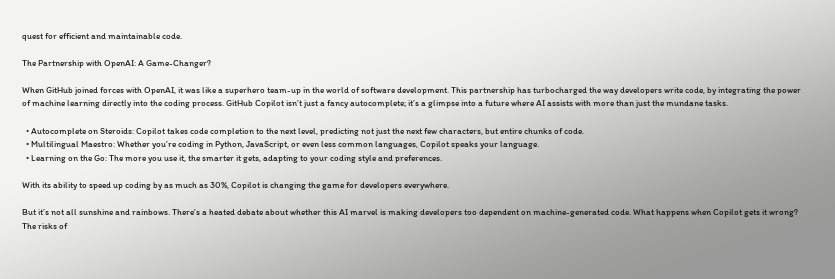quest for efficient and maintainable code.

The Partnership with OpenAI: A Game-Changer?

When GitHub joined forces with OpenAI, it was like a superhero team-up in the world of software development. This partnership has turbocharged the way developers write code, by integrating the power of machine learning directly into the coding process. GitHub Copilot isn’t just a fancy autocomplete; it’s a glimpse into a future where AI assists with more than just the mundane tasks.

  • Autocomplete on Steroids: Copilot takes code completion to the next level, predicting not just the next few characters, but entire chunks of code.
  • Multilingual Maestro: Whether you’re coding in Python, JavaScript, or even less common languages, Copilot speaks your language.
  • Learning on the Go: The more you use it, the smarter it gets, adapting to your coding style and preferences.

With its ability to speed up coding by as much as 30%, Copilot is changing the game for developers everywhere.

But it’s not all sunshine and rainbows. There’s a heated debate about whether this AI marvel is making developers too dependent on machine-generated code. What happens when Copilot gets it wrong? The risks of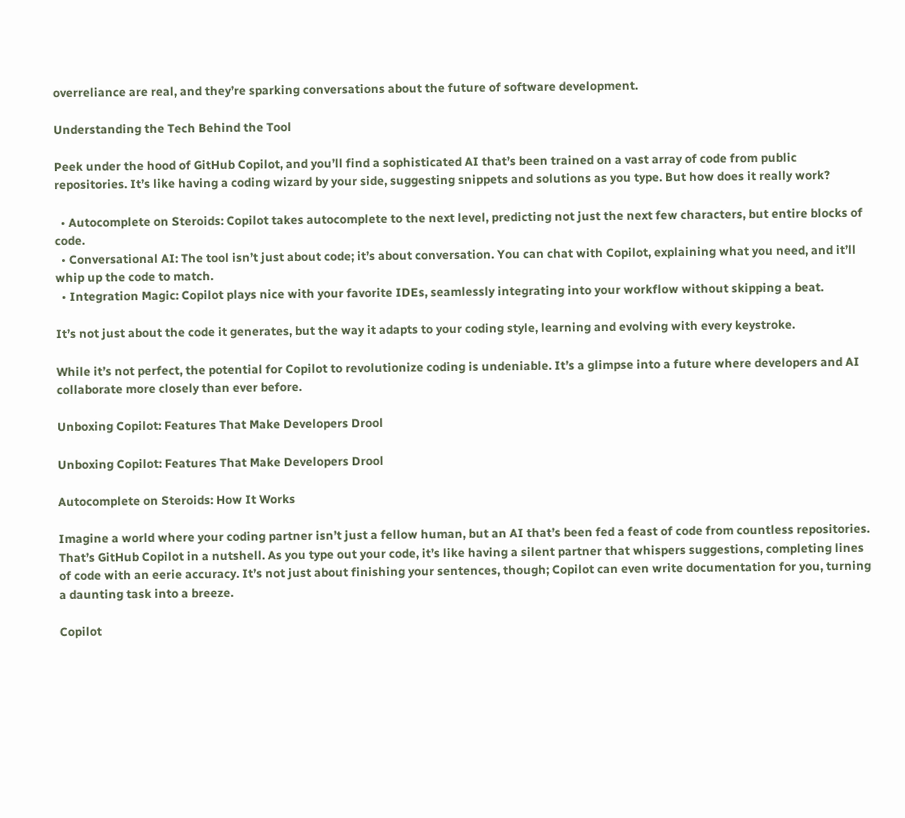overreliance are real, and they’re sparking conversations about the future of software development.

Understanding the Tech Behind the Tool

Peek under the hood of GitHub Copilot, and you’ll find a sophisticated AI that’s been trained on a vast array of code from public repositories. It’s like having a coding wizard by your side, suggesting snippets and solutions as you type. But how does it really work?

  • Autocomplete on Steroids: Copilot takes autocomplete to the next level, predicting not just the next few characters, but entire blocks of code.
  • Conversational AI: The tool isn’t just about code; it’s about conversation. You can chat with Copilot, explaining what you need, and it’ll whip up the code to match.
  • Integration Magic: Copilot plays nice with your favorite IDEs, seamlessly integrating into your workflow without skipping a beat.

It’s not just about the code it generates, but the way it adapts to your coding style, learning and evolving with every keystroke.

While it’s not perfect, the potential for Copilot to revolutionize coding is undeniable. It’s a glimpse into a future where developers and AI collaborate more closely than ever before.

Unboxing Copilot: Features That Make Developers Drool

Unboxing Copilot: Features That Make Developers Drool

Autocomplete on Steroids: How It Works

Imagine a world where your coding partner isn’t just a fellow human, but an AI that’s been fed a feast of code from countless repositories. That’s GitHub Copilot in a nutshell. As you type out your code, it’s like having a silent partner that whispers suggestions, completing lines of code with an eerie accuracy. It’s not just about finishing your sentences, though; Copilot can even write documentation for you, turning a daunting task into a breeze.

Copilot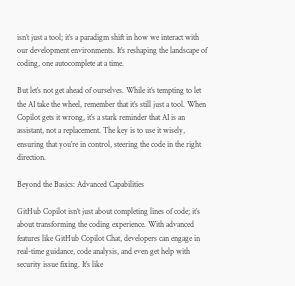isn’t just a tool; it’s a paradigm shift in how we interact with our development environments. It’s reshaping the landscape of coding, one autocomplete at a time.

But let’s not get ahead of ourselves. While it’s tempting to let the AI take the wheel, remember that it’s still just a tool. When Copilot gets it wrong, it’s a stark reminder that AI is an assistant, not a replacement. The key is to use it wisely, ensuring that you’re in control, steering the code in the right direction.

Beyond the Basics: Advanced Capabilities

GitHub Copilot isn’t just about completing lines of code; it’s about transforming the coding experience. With advanced features like GitHub Copilot Chat, developers can engage in real-time guidance, code analysis, and even get help with security issue fixing. It’s like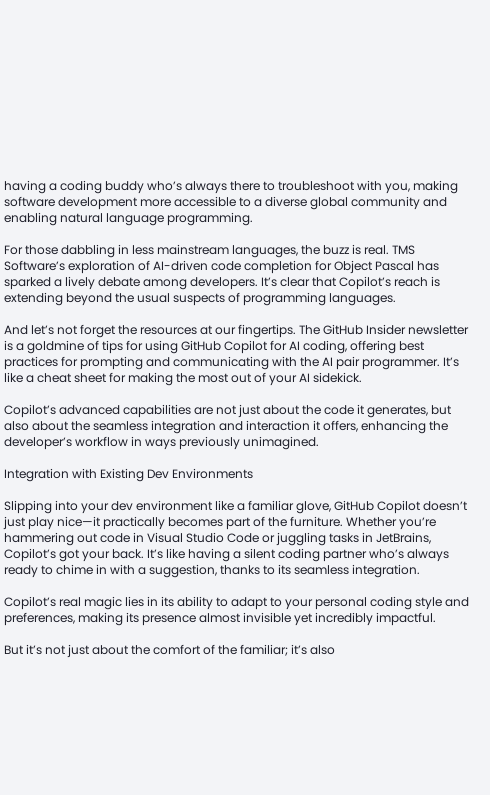having a coding buddy who’s always there to troubleshoot with you, making software development more accessible to a diverse global community and enabling natural language programming.

For those dabbling in less mainstream languages, the buzz is real. TMS Software’s exploration of AI-driven code completion for Object Pascal has sparked a lively debate among developers. It’s clear that Copilot’s reach is extending beyond the usual suspects of programming languages.

And let’s not forget the resources at our fingertips. The GitHub Insider newsletter is a goldmine of tips for using GitHub Copilot for AI coding, offering best practices for prompting and communicating with the AI pair programmer. It’s like a cheat sheet for making the most out of your AI sidekick.

Copilot’s advanced capabilities are not just about the code it generates, but also about the seamless integration and interaction it offers, enhancing the developer’s workflow in ways previously unimagined.

Integration with Existing Dev Environments

Slipping into your dev environment like a familiar glove, GitHub Copilot doesn’t just play nice—it practically becomes part of the furniture. Whether you’re hammering out code in Visual Studio Code or juggling tasks in JetBrains, Copilot’s got your back. It’s like having a silent coding partner who’s always ready to chime in with a suggestion, thanks to its seamless integration.

Copilot’s real magic lies in its ability to adapt to your personal coding style and preferences, making its presence almost invisible yet incredibly impactful.

But it’s not just about the comfort of the familiar; it’s also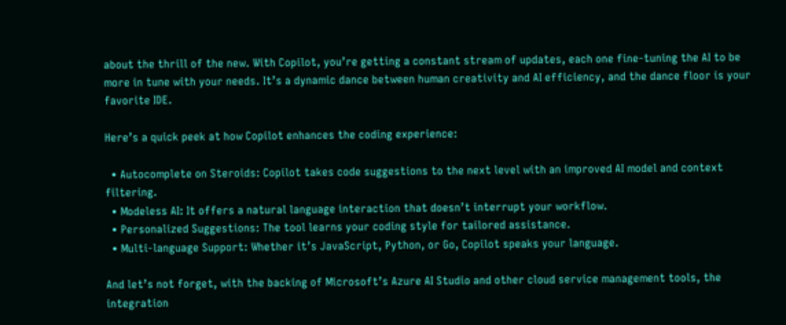about the thrill of the new. With Copilot, you’re getting a constant stream of updates, each one fine-tuning the AI to be more in tune with your needs. It’s a dynamic dance between human creativity and AI efficiency, and the dance floor is your favorite IDE.

Here’s a quick peek at how Copilot enhances the coding experience:

  • Autocomplete on Steroids: Copilot takes code suggestions to the next level with an improved AI model and context filtering.
  • Modeless AI: It offers a natural language interaction that doesn’t interrupt your workflow.
  • Personalized Suggestions: The tool learns your coding style for tailored assistance.
  • Multi-language Support: Whether it’s JavaScript, Python, or Go, Copilot speaks your language.

And let’s not forget, with the backing of Microsoft’s Azure AI Studio and other cloud service management tools, the integration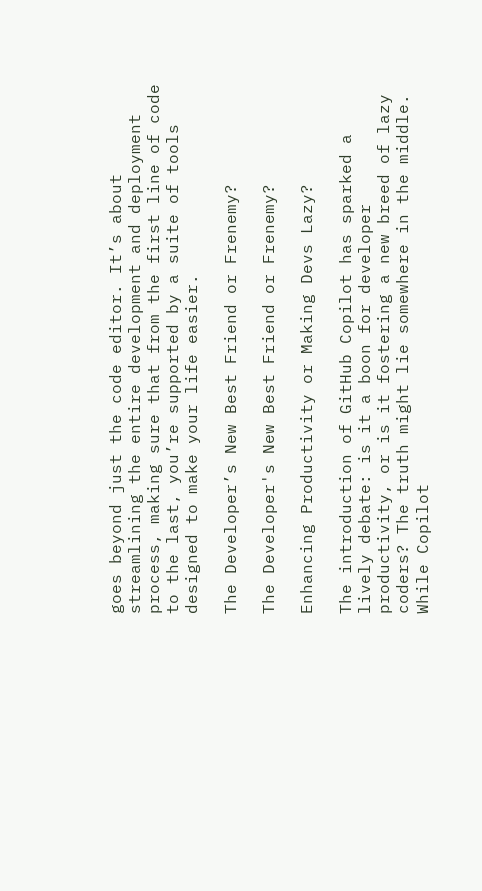goes beyond just the code editor. It’s about streamlining the entire development and deployment process, making sure that from the first line of code to the last, you’re supported by a suite of tools designed to make your life easier.

The Developer’s New Best Friend or Frenemy?

The Developer's New Best Friend or Frenemy?

Enhancing Productivity or Making Devs Lazy?

The introduction of GitHub Copilot has sparked a lively debate: is it a boon for developer productivity, or is it fostering a new breed of lazy coders? The truth might lie somewhere in the middle. While Copilot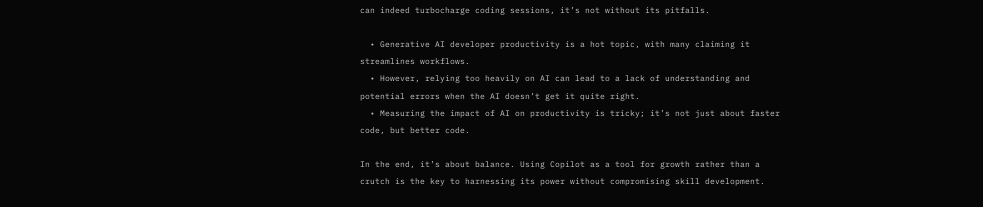can indeed turbocharge coding sessions, it’s not without its pitfalls.

  • Generative AI developer productivity is a hot topic, with many claiming it streamlines workflows.
  • However, relying too heavily on AI can lead to a lack of understanding and potential errors when the AI doesn’t get it quite right.
  • Measuring the impact of AI on productivity is tricky; it’s not just about faster code, but better code.

In the end, it’s about balance. Using Copilot as a tool for growth rather than a crutch is the key to harnessing its power without compromising skill development.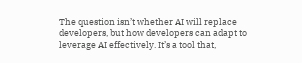The question isn’t whether AI will replace developers, but how developers can adapt to leverage AI effectively. It’s a tool that,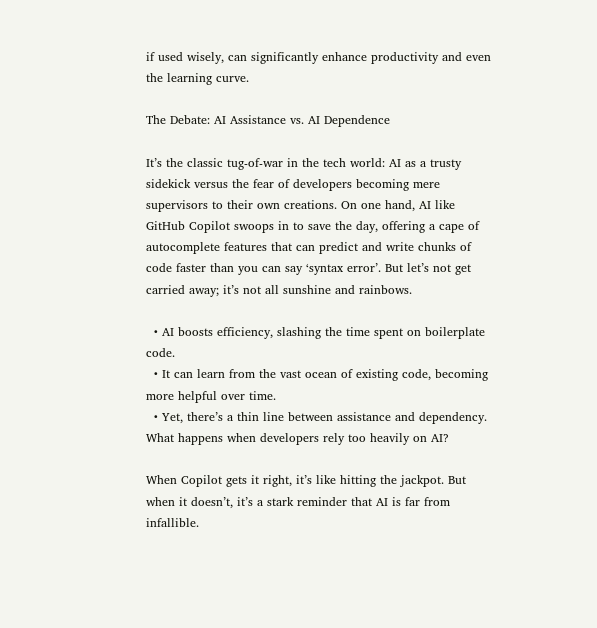if used wisely, can significantly enhance productivity and even the learning curve.

The Debate: AI Assistance vs. AI Dependence

It’s the classic tug-of-war in the tech world: AI as a trusty sidekick versus the fear of developers becoming mere supervisors to their own creations. On one hand, AI like GitHub Copilot swoops in to save the day, offering a cape of autocomplete features that can predict and write chunks of code faster than you can say ‘syntax error’. But let’s not get carried away; it’s not all sunshine and rainbows.

  • AI boosts efficiency, slashing the time spent on boilerplate code.
  • It can learn from the vast ocean of existing code, becoming more helpful over time.
  • Yet, there’s a thin line between assistance and dependency. What happens when developers rely too heavily on AI?

When Copilot gets it right, it’s like hitting the jackpot. But when it doesn’t, it’s a stark reminder that AI is far from infallible.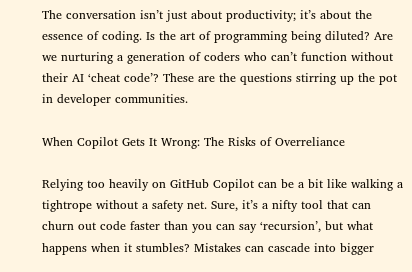The conversation isn’t just about productivity; it’s about the essence of coding. Is the art of programming being diluted? Are we nurturing a generation of coders who can’t function without their AI ‘cheat code’? These are the questions stirring up the pot in developer communities.

When Copilot Gets It Wrong: The Risks of Overreliance

Relying too heavily on GitHub Copilot can be a bit like walking a tightrope without a safety net. Sure, it’s a nifty tool that can churn out code faster than you can say ‘recursion’, but what happens when it stumbles? Mistakes can cascade into bigger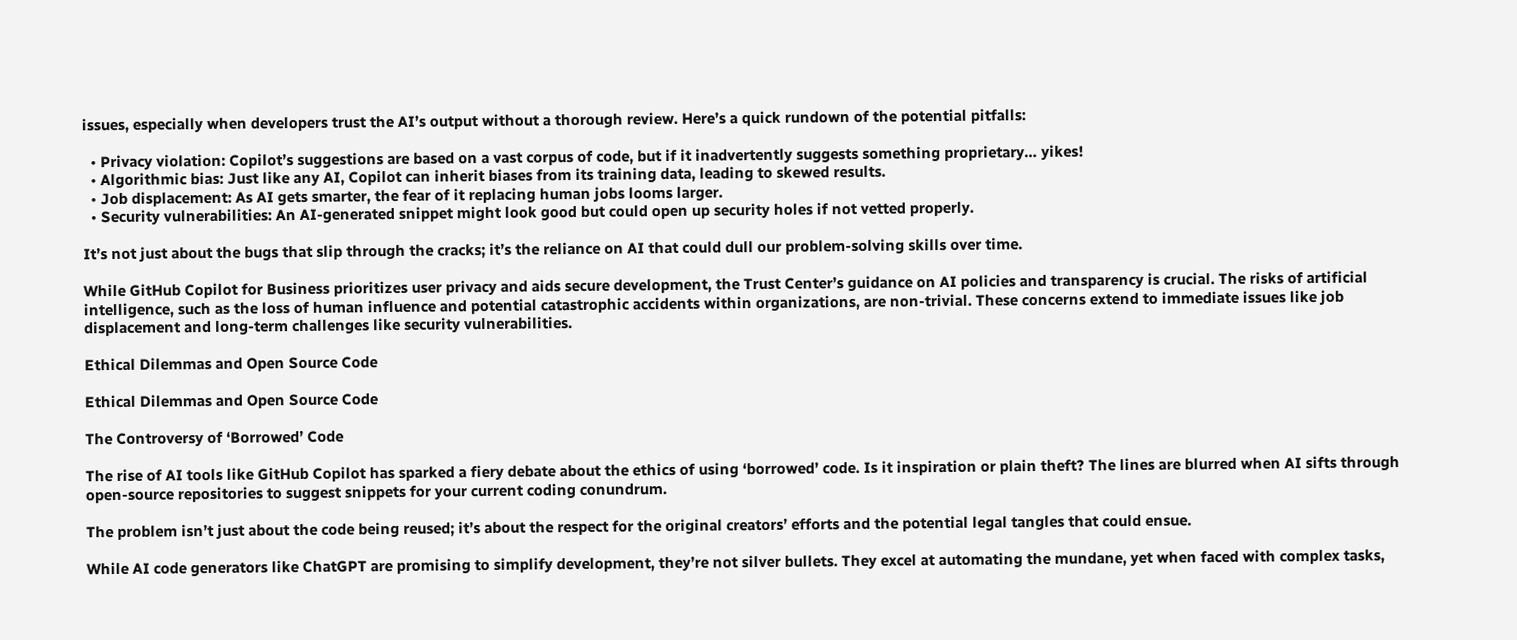issues, especially when developers trust the AI’s output without a thorough review. Here’s a quick rundown of the potential pitfalls:

  • Privacy violation: Copilot’s suggestions are based on a vast corpus of code, but if it inadvertently suggests something proprietary… yikes!
  • Algorithmic bias: Just like any AI, Copilot can inherit biases from its training data, leading to skewed results.
  • Job displacement: As AI gets smarter, the fear of it replacing human jobs looms larger.
  • Security vulnerabilities: An AI-generated snippet might look good but could open up security holes if not vetted properly.

It’s not just about the bugs that slip through the cracks; it’s the reliance on AI that could dull our problem-solving skills over time.

While GitHub Copilot for Business prioritizes user privacy and aids secure development, the Trust Center’s guidance on AI policies and transparency is crucial. The risks of artificial intelligence, such as the loss of human influence and potential catastrophic accidents within organizations, are non-trivial. These concerns extend to immediate issues like job displacement and long-term challenges like security vulnerabilities.

Ethical Dilemmas and Open Source Code

Ethical Dilemmas and Open Source Code

The Controversy of ‘Borrowed’ Code

The rise of AI tools like GitHub Copilot has sparked a fiery debate about the ethics of using ‘borrowed’ code. Is it inspiration or plain theft? The lines are blurred when AI sifts through open-source repositories to suggest snippets for your current coding conundrum.

The problem isn’t just about the code being reused; it’s about the respect for the original creators’ efforts and the potential legal tangles that could ensue.

While AI code generators like ChatGPT are promising to simplify development, they’re not silver bullets. They excel at automating the mundane, yet when faced with complex tasks,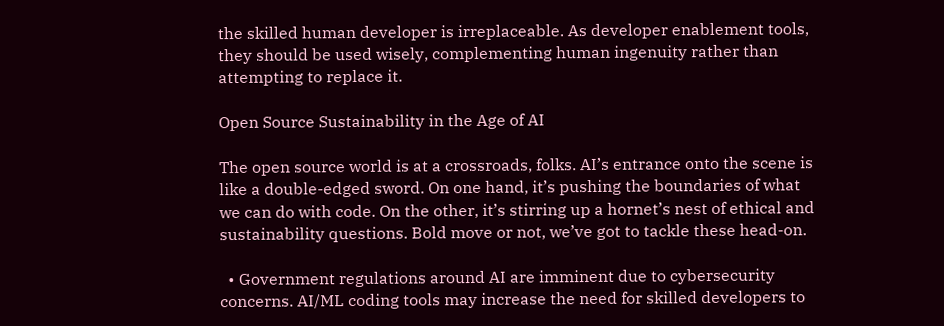the skilled human developer is irreplaceable. As developer enablement tools, they should be used wisely, complementing human ingenuity rather than attempting to replace it.

Open Source Sustainability in the Age of AI

The open source world is at a crossroads, folks. AI’s entrance onto the scene is like a double-edged sword. On one hand, it’s pushing the boundaries of what we can do with code. On the other, it’s stirring up a hornet’s nest of ethical and sustainability questions. Bold move or not, we’ve got to tackle these head-on.

  • Government regulations around AI are imminent due to cybersecurity concerns. AI/ML coding tools may increase the need for skilled developers to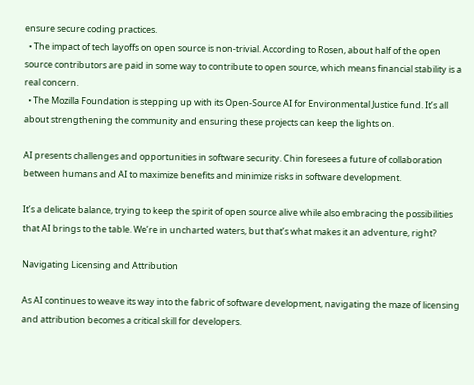ensure secure coding practices.
  • The impact of tech layoffs on open source is non-trivial. According to Rosen, about half of the open source contributors are paid in some way to contribute to open source, which means financial stability is a real concern.
  • The Mozilla Foundation is stepping up with its Open-Source AI for Environmental Justice fund. It’s all about strengthening the community and ensuring these projects can keep the lights on.

AI presents challenges and opportunities in software security. Chin foresees a future of collaboration between humans and AI to maximize benefits and minimize risks in software development.

It’s a delicate balance, trying to keep the spirit of open source alive while also embracing the possibilities that AI brings to the table. We’re in uncharted waters, but that’s what makes it an adventure, right?

Navigating Licensing and Attribution

As AI continues to weave its way into the fabric of software development, navigating the maze of licensing and attribution becomes a critical skill for developers.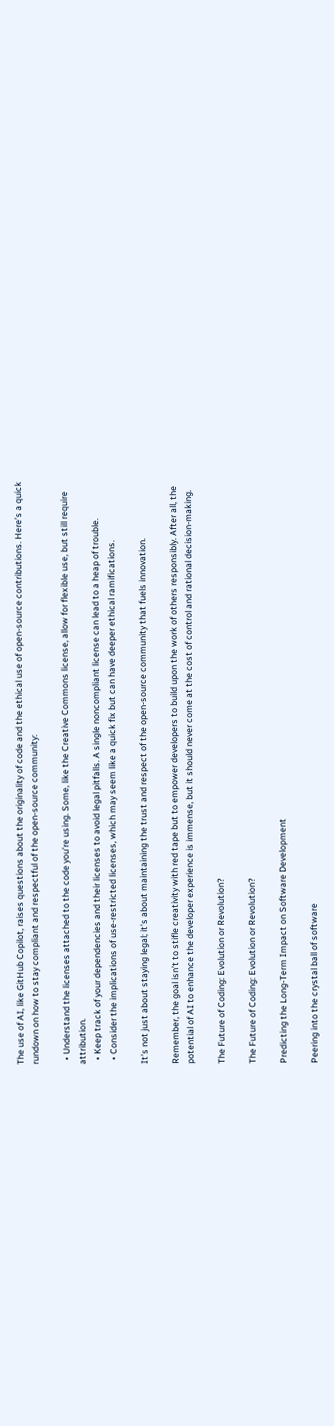The use of AI, like GitHub Copilot, raises questions about the originality of code and the ethical use of open-source contributions. Here’s a quick rundown on how to stay compliant and respectful of the open-source community:

  • Understand the licenses attached to the code you’re using. Some, like the Creative Commons license, allow for flexible use, but still require attribution.
  • Keep track of your dependencies and their licenses to avoid legal pitfalls. A single noncompliant license can lead to a heap of trouble.
  • Consider the implications of use-restricted licenses, which may seem like a quick fix but can have deeper ethical ramifications.

It’s not just about staying legal; it’s about maintaining the trust and respect of the open-source community that fuels innovation.

Remember, the goal isn’t to stifle creativity with red tape but to empower developers to build upon the work of others responsibly. After all, the potential of AI to enhance the developer experience is immense, but it should never come at the cost of control and rational decision-making.

The Future of Coding: Evolution or Revolution?

The Future of Coding: Evolution or Revolution?

Predicting the Long-Term Impact on Software Development

Peering into the crystal ball of software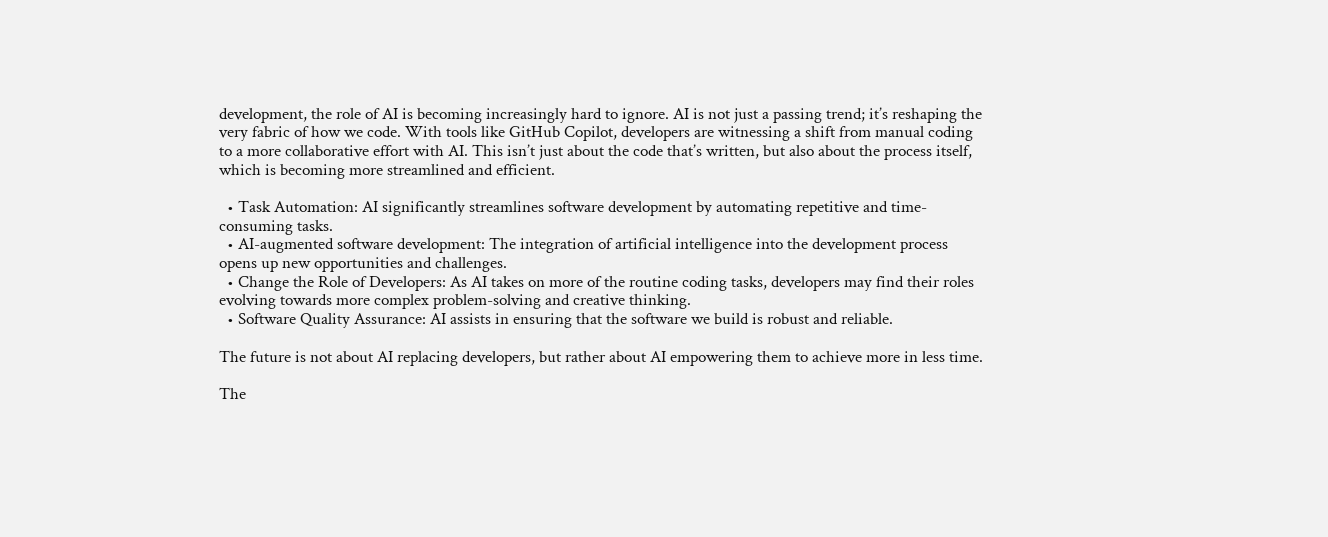development, the role of AI is becoming increasingly hard to ignore. AI is not just a passing trend; it’s reshaping the very fabric of how we code. With tools like GitHub Copilot, developers are witnessing a shift from manual coding to a more collaborative effort with AI. This isn’t just about the code that’s written, but also about the process itself, which is becoming more streamlined and efficient.

  • Task Automation: AI significantly streamlines software development by automating repetitive and time-consuming tasks.
  • AI-augmented software development: The integration of artificial intelligence into the development process opens up new opportunities and challenges.
  • Change the Role of Developers: As AI takes on more of the routine coding tasks, developers may find their roles evolving towards more complex problem-solving and creative thinking.
  • Software Quality Assurance: AI assists in ensuring that the software we build is robust and reliable.

The future is not about AI replacing developers, but rather about AI empowering them to achieve more in less time.

The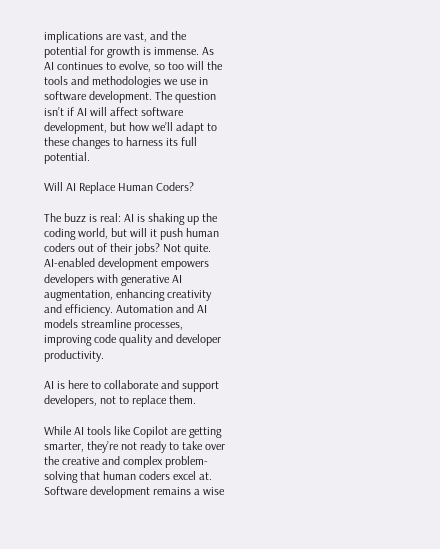implications are vast, and the potential for growth is immense. As AI continues to evolve, so too will the tools and methodologies we use in software development. The question isn’t if AI will affect software development, but how we’ll adapt to these changes to harness its full potential.

Will AI Replace Human Coders?

The buzz is real: AI is shaking up the coding world, but will it push human coders out of their jobs? Not quite. AI-enabled development empowers developers with generative AI augmentation, enhancing creativity and efficiency. Automation and AI models streamline processes, improving code quality and developer productivity.

AI is here to collaborate and support developers, not to replace them.

While AI tools like Copilot are getting smarter, they’re not ready to take over the creative and complex problem-solving that human coders excel at. Software development remains a wise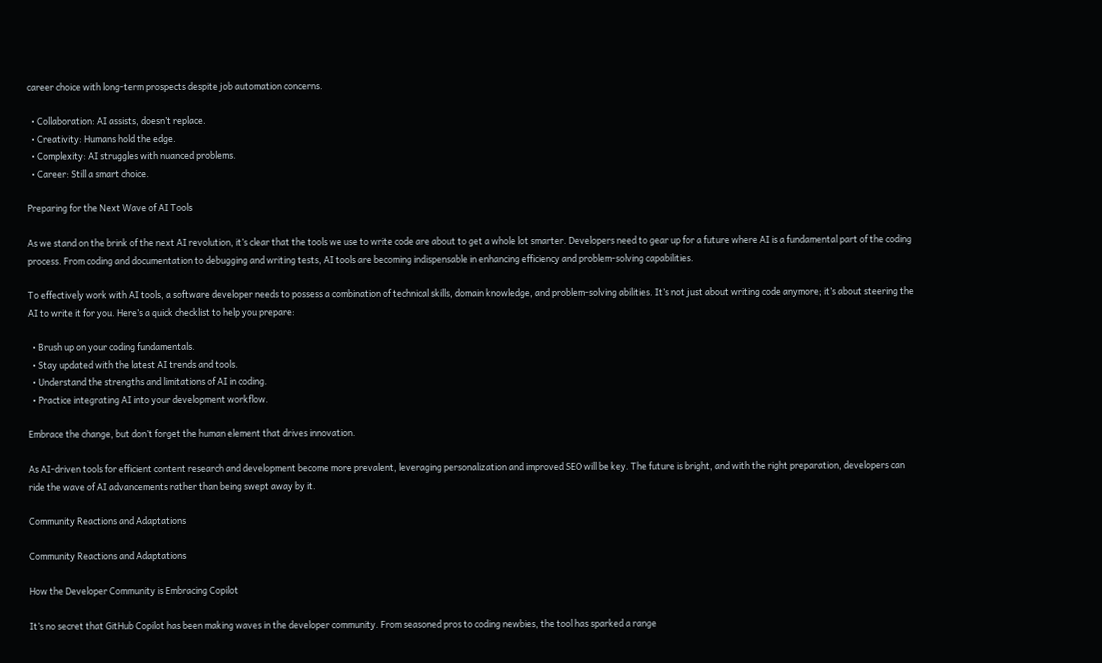career choice with long-term prospects despite job automation concerns.

  • Collaboration: AI assists, doesn’t replace.
  • Creativity: Humans hold the edge.
  • Complexity: AI struggles with nuanced problems.
  • Career: Still a smart choice.

Preparing for the Next Wave of AI Tools

As we stand on the brink of the next AI revolution, it’s clear that the tools we use to write code are about to get a whole lot smarter. Developers need to gear up for a future where AI is a fundamental part of the coding process. From coding and documentation to debugging and writing tests, AI tools are becoming indispensable in enhancing efficiency and problem-solving capabilities.

To effectively work with AI tools, a software developer needs to possess a combination of technical skills, domain knowledge, and problem-solving abilities. It’s not just about writing code anymore; it’s about steering the AI to write it for you. Here’s a quick checklist to help you prepare:

  • Brush up on your coding fundamentals.
  • Stay updated with the latest AI trends and tools.
  • Understand the strengths and limitations of AI in coding.
  • Practice integrating AI into your development workflow.

Embrace the change, but don’t forget the human element that drives innovation.

As AI-driven tools for efficient content research and development become more prevalent, leveraging personalization and improved SEO will be key. The future is bright, and with the right preparation, developers can ride the wave of AI advancements rather than being swept away by it.

Community Reactions and Adaptations

Community Reactions and Adaptations

How the Developer Community is Embracing Copilot

It’s no secret that GitHub Copilot has been making waves in the developer community. From seasoned pros to coding newbies, the tool has sparked a range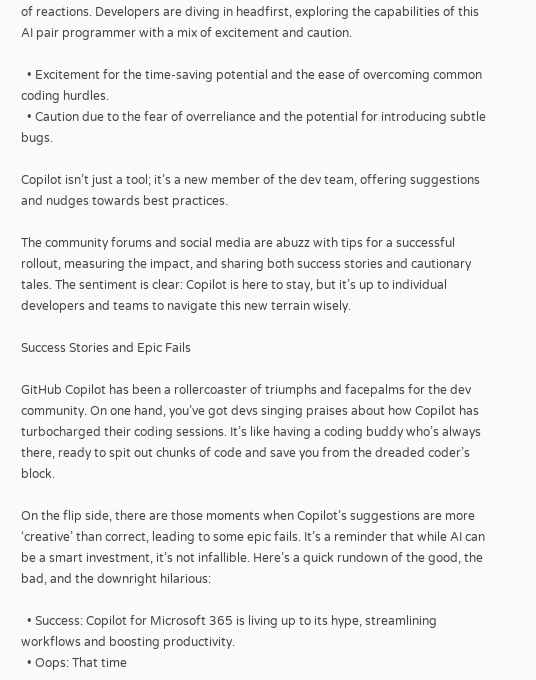of reactions. Developers are diving in headfirst, exploring the capabilities of this AI pair programmer with a mix of excitement and caution.

  • Excitement for the time-saving potential and the ease of overcoming common coding hurdles.
  • Caution due to the fear of overreliance and the potential for introducing subtle bugs.

Copilot isn’t just a tool; it’s a new member of the dev team, offering suggestions and nudges towards best practices.

The community forums and social media are abuzz with tips for a successful rollout, measuring the impact, and sharing both success stories and cautionary tales. The sentiment is clear: Copilot is here to stay, but it’s up to individual developers and teams to navigate this new terrain wisely.

Success Stories and Epic Fails

GitHub Copilot has been a rollercoaster of triumphs and facepalms for the dev community. On one hand, you’ve got devs singing praises about how Copilot has turbocharged their coding sessions. It’s like having a coding buddy who’s always there, ready to spit out chunks of code and save you from the dreaded coder’s block.

On the flip side, there are those moments when Copilot’s suggestions are more ‘creative’ than correct, leading to some epic fails. It’s a reminder that while AI can be a smart investment, it’s not infallible. Here’s a quick rundown of the good, the bad, and the downright hilarious:

  • Success: Copilot for Microsoft 365 is living up to its hype, streamlining workflows and boosting productivity.
  • Oops: That time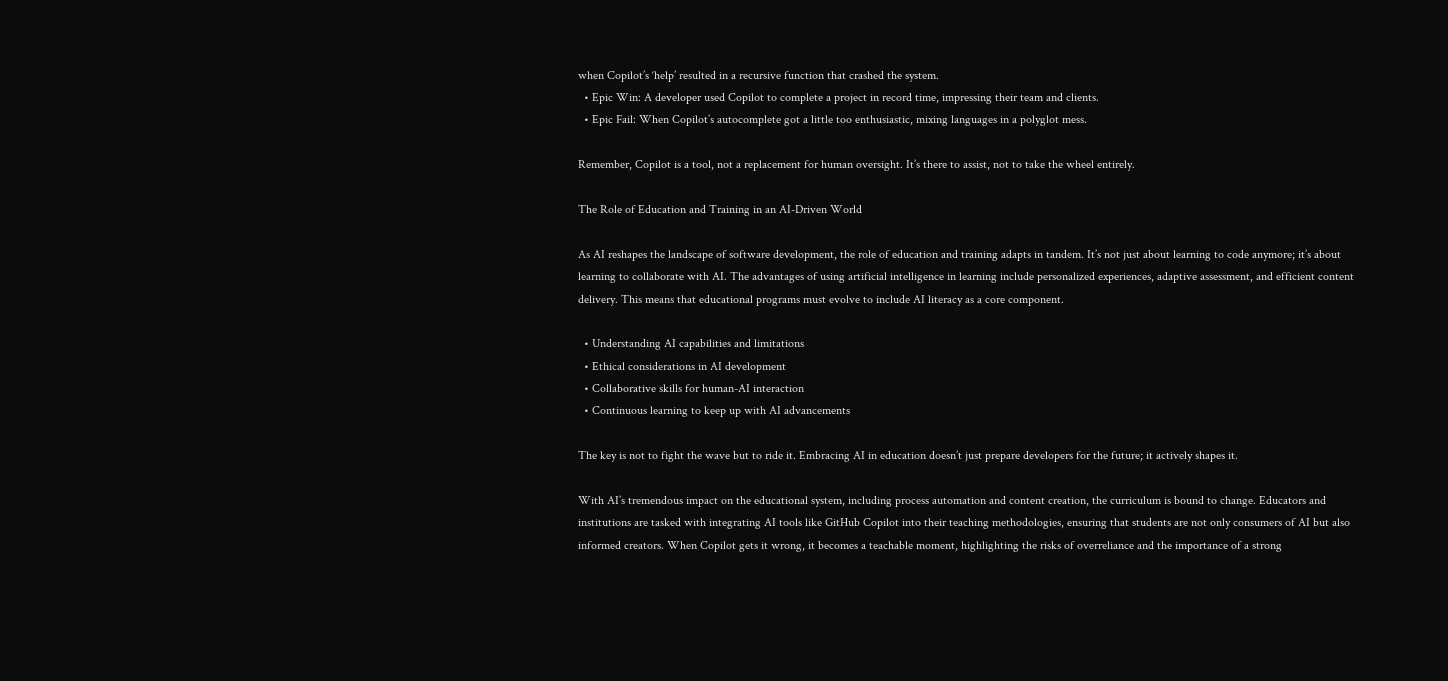when Copilot’s ‘help’ resulted in a recursive function that crashed the system.
  • Epic Win: A developer used Copilot to complete a project in record time, impressing their team and clients.
  • Epic Fail: When Copilot’s autocomplete got a little too enthusiastic, mixing languages in a polyglot mess.

Remember, Copilot is a tool, not a replacement for human oversight. It’s there to assist, not to take the wheel entirely.

The Role of Education and Training in an AI-Driven World

As AI reshapes the landscape of software development, the role of education and training adapts in tandem. It’s not just about learning to code anymore; it’s about learning to collaborate with AI. The advantages of using artificial intelligence in learning include personalized experiences, adaptive assessment, and efficient content delivery. This means that educational programs must evolve to include AI literacy as a core component.

  • Understanding AI capabilities and limitations
  • Ethical considerations in AI development
  • Collaborative skills for human-AI interaction
  • Continuous learning to keep up with AI advancements

The key is not to fight the wave but to ride it. Embracing AI in education doesn’t just prepare developers for the future; it actively shapes it.

With AI’s tremendous impact on the educational system, including process automation and content creation, the curriculum is bound to change. Educators and institutions are tasked with integrating AI tools like GitHub Copilot into their teaching methodologies, ensuring that students are not only consumers of AI but also informed creators. When Copilot gets it wrong, it becomes a teachable moment, highlighting the risks of overreliance and the importance of a strong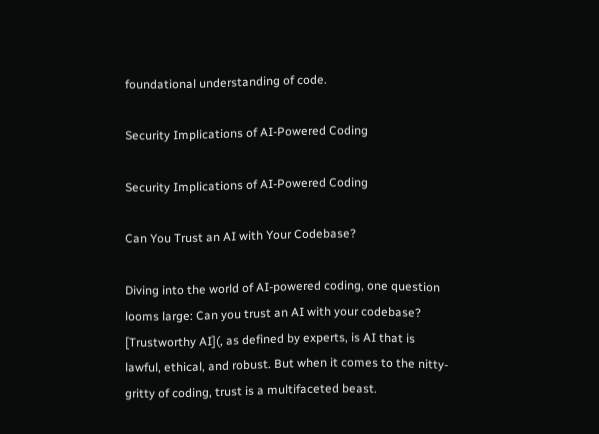foundational understanding of code.

Security Implications of AI-Powered Coding

Security Implications of AI-Powered Coding

Can You Trust an AI with Your Codebase?

Diving into the world of AI-powered coding, one question looms large: Can you trust an AI with your codebase? [Trustworthy AI](, as defined by experts, is AI that is lawful, ethical, and robust. But when it comes to the nitty-gritty of coding, trust is a multifaceted beast.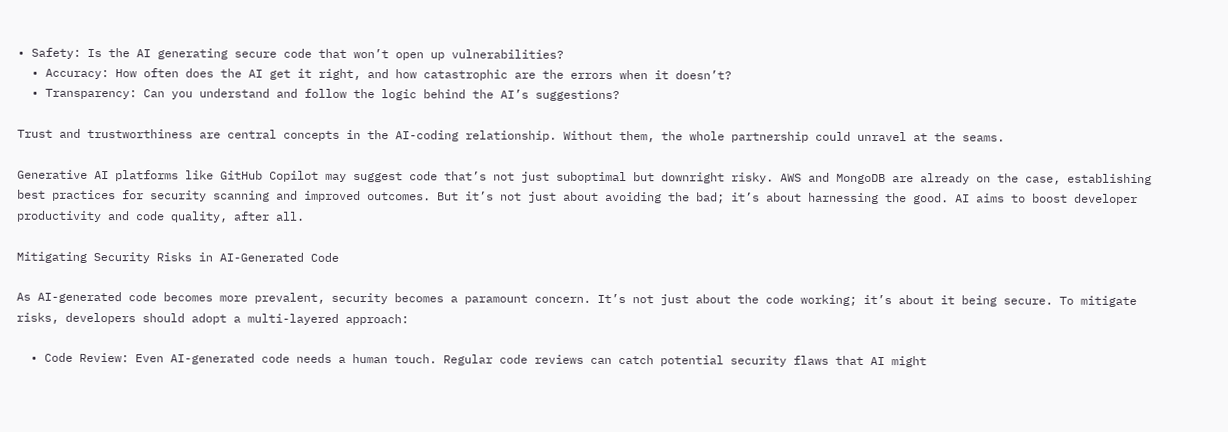• Safety: Is the AI generating secure code that won’t open up vulnerabilities?
  • Accuracy: How often does the AI get it right, and how catastrophic are the errors when it doesn’t?
  • Transparency: Can you understand and follow the logic behind the AI’s suggestions?

Trust and trustworthiness are central concepts in the AI-coding relationship. Without them, the whole partnership could unravel at the seams.

Generative AI platforms like GitHub Copilot may suggest code that’s not just suboptimal but downright risky. AWS and MongoDB are already on the case, establishing best practices for security scanning and improved outcomes. But it’s not just about avoiding the bad; it’s about harnessing the good. AI aims to boost developer productivity and code quality, after all.

Mitigating Security Risks in AI-Generated Code

As AI-generated code becomes more prevalent, security becomes a paramount concern. It’s not just about the code working; it’s about it being secure. To mitigate risks, developers should adopt a multi-layered approach:

  • Code Review: Even AI-generated code needs a human touch. Regular code reviews can catch potential security flaws that AI might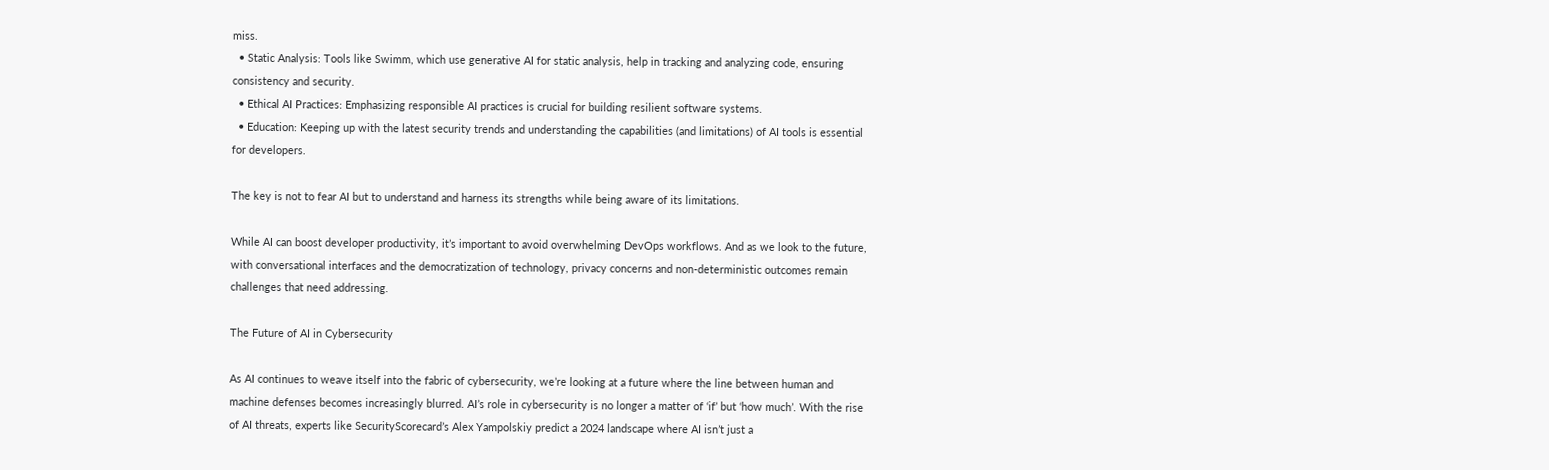miss.
  • Static Analysis: Tools like Swimm, which use generative AI for static analysis, help in tracking and analyzing code, ensuring consistency and security.
  • Ethical AI Practices: Emphasizing responsible AI practices is crucial for building resilient software systems.
  • Education: Keeping up with the latest security trends and understanding the capabilities (and limitations) of AI tools is essential for developers.

The key is not to fear AI but to understand and harness its strengths while being aware of its limitations.

While AI can boost developer productivity, it’s important to avoid overwhelming DevOps workflows. And as we look to the future, with conversational interfaces and the democratization of technology, privacy concerns and non-deterministic outcomes remain challenges that need addressing.

The Future of AI in Cybersecurity

As AI continues to weave itself into the fabric of cybersecurity, we’re looking at a future where the line between human and machine defenses becomes increasingly blurred. AI’s role in cybersecurity is no longer a matter of ‘if’ but ‘how much’. With the rise of AI threats, experts like SecurityScorecard’s Alex Yampolskiy predict a 2024 landscape where AI isn’t just a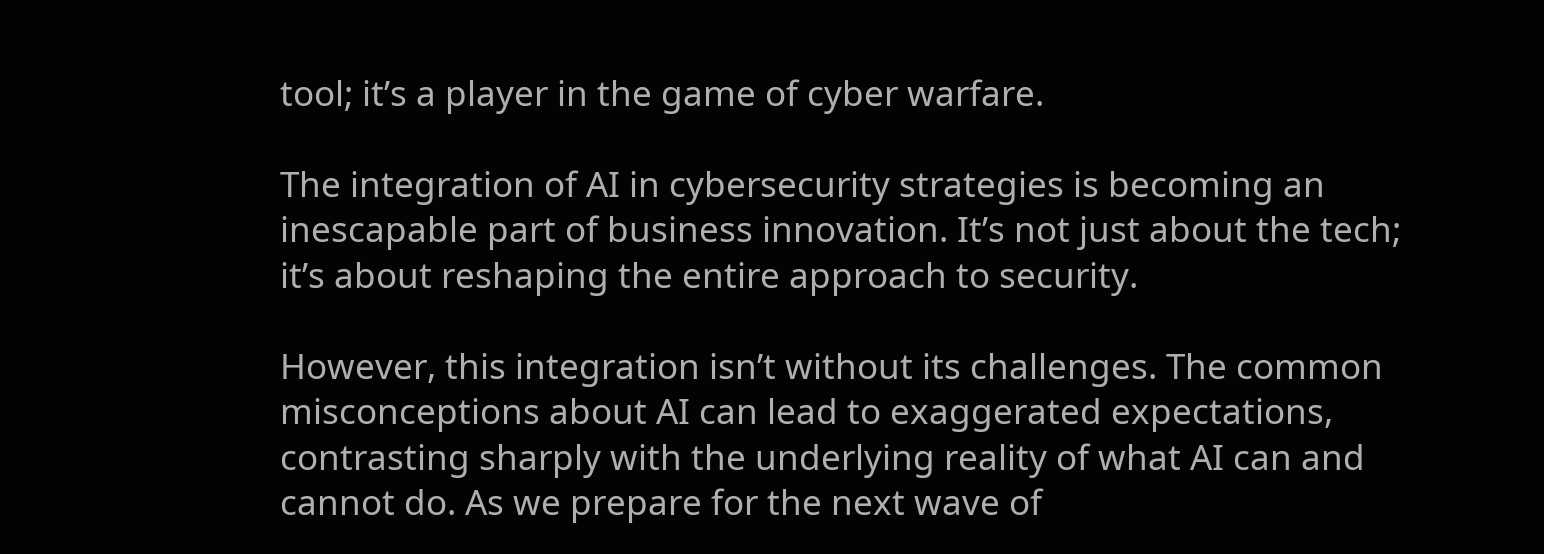tool; it’s a player in the game of cyber warfare.

The integration of AI in cybersecurity strategies is becoming an inescapable part of business innovation. It’s not just about the tech; it’s about reshaping the entire approach to security.

However, this integration isn’t without its challenges. The common misconceptions about AI can lead to exaggerated expectations, contrasting sharply with the underlying reality of what AI can and cannot do. As we prepare for the next wave of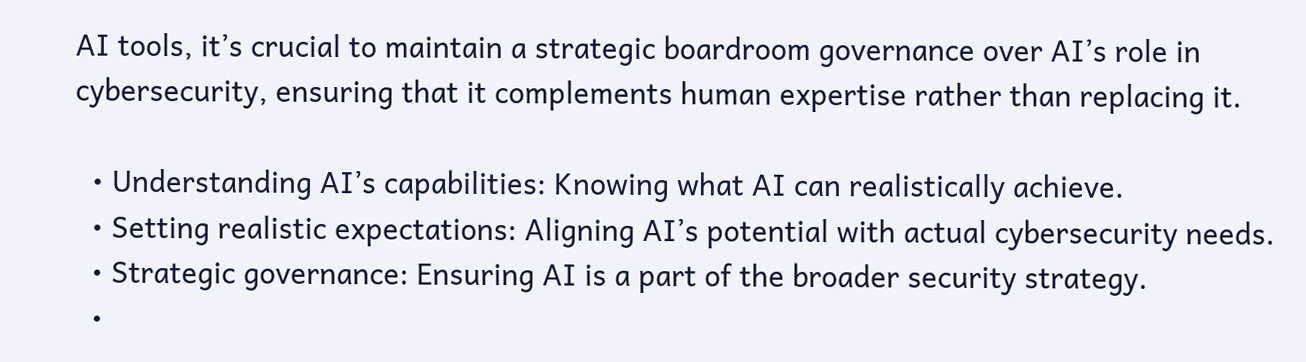AI tools, it’s crucial to maintain a strategic boardroom governance over AI’s role in cybersecurity, ensuring that it complements human expertise rather than replacing it.

  • Understanding AI’s capabilities: Knowing what AI can realistically achieve.
  • Setting realistic expectations: Aligning AI’s potential with actual cybersecurity needs.
  • Strategic governance: Ensuring AI is a part of the broader security strategy.
  •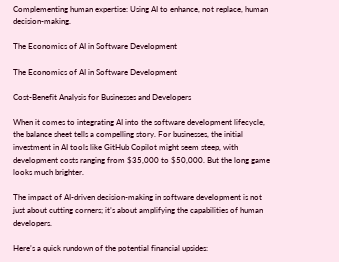Complementing human expertise: Using AI to enhance, not replace, human decision-making.

The Economics of AI in Software Development

The Economics of AI in Software Development

Cost-Benefit Analysis for Businesses and Developers

When it comes to integrating AI into the software development lifecycle, the balance sheet tells a compelling story. For businesses, the initial investment in AI tools like GitHub Copilot might seem steep, with development costs ranging from $35,000 to $50,000. But the long game looks much brighter.

The impact of AI-driven decision-making in software development is not just about cutting corners; it’s about amplifying the capabilities of human developers.

Here’s a quick rundown of the potential financial upsides: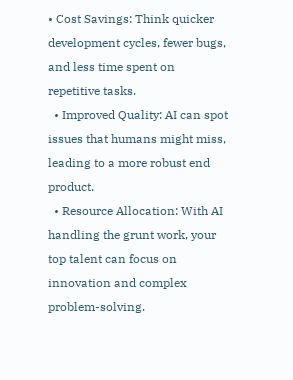• Cost Savings: Think quicker development cycles, fewer bugs, and less time spent on repetitive tasks.
  • Improved Quality: AI can spot issues that humans might miss, leading to a more robust end product.
  • Resource Allocation: With AI handling the grunt work, your top talent can focus on innovation and complex problem-solving.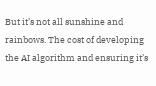But it’s not all sunshine and rainbows. The cost of developing the AI algorithm and ensuring it’s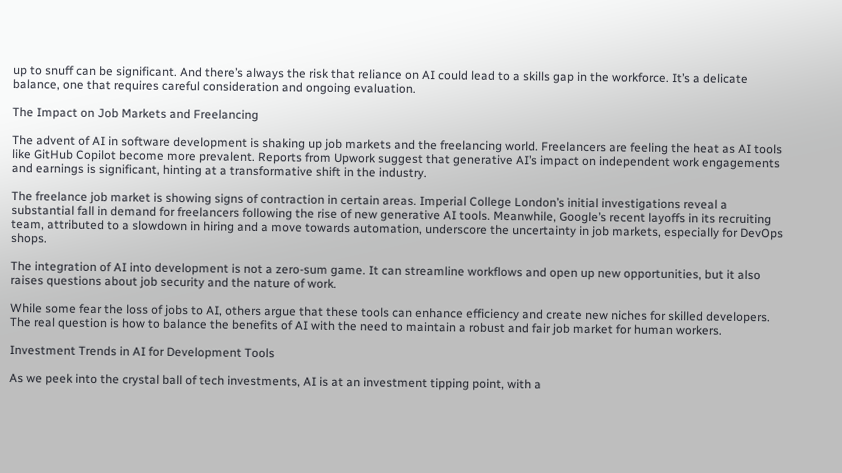up to snuff can be significant. And there’s always the risk that reliance on AI could lead to a skills gap in the workforce. It’s a delicate balance, one that requires careful consideration and ongoing evaluation.

The Impact on Job Markets and Freelancing

The advent of AI in software development is shaking up job markets and the freelancing world. Freelancers are feeling the heat as AI tools like GitHub Copilot become more prevalent. Reports from Upwork suggest that generative AI’s impact on independent work engagements and earnings is significant, hinting at a transformative shift in the industry.

The freelance job market is showing signs of contraction in certain areas. Imperial College London’s initial investigations reveal a substantial fall in demand for freelancers following the rise of new generative AI tools. Meanwhile, Google’s recent layoffs in its recruiting team, attributed to a slowdown in hiring and a move towards automation, underscore the uncertainty in job markets, especially for DevOps shops.

The integration of AI into development is not a zero-sum game. It can streamline workflows and open up new opportunities, but it also raises questions about job security and the nature of work.

While some fear the loss of jobs to AI, others argue that these tools can enhance efficiency and create new niches for skilled developers. The real question is how to balance the benefits of AI with the need to maintain a robust and fair job market for human workers.

Investment Trends in AI for Development Tools

As we peek into the crystal ball of tech investments, AI is at an investment tipping point, with a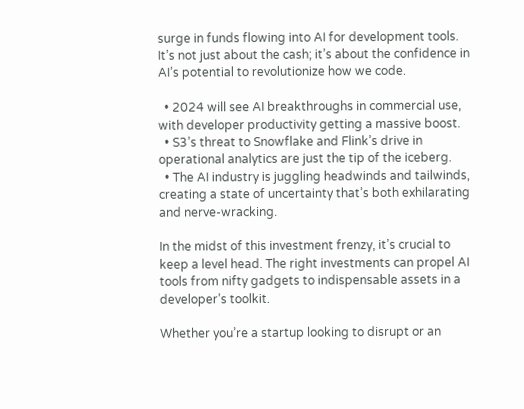surge in funds flowing into AI for development tools. It’s not just about the cash; it’s about the confidence in AI’s potential to revolutionize how we code.

  • 2024 will see AI breakthroughs in commercial use, with developer productivity getting a massive boost.
  • S3’s threat to Snowflake and Flink’s drive in operational analytics are just the tip of the iceberg.
  • The AI industry is juggling headwinds and tailwinds, creating a state of uncertainty that’s both exhilarating and nerve-wracking.

In the midst of this investment frenzy, it’s crucial to keep a level head. The right investments can propel AI tools from nifty gadgets to indispensable assets in a developer’s toolkit.

Whether you’re a startup looking to disrupt or an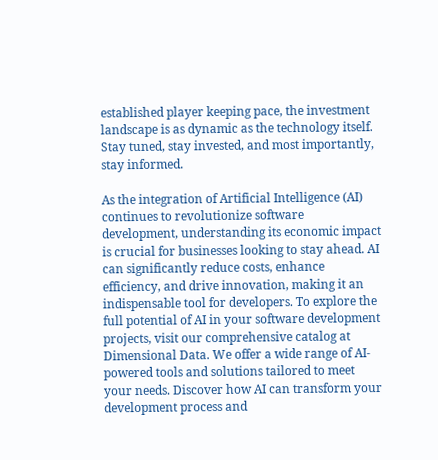established player keeping pace, the investment landscape is as dynamic as the technology itself. Stay tuned, stay invested, and most importantly, stay informed.

As the integration of Artificial Intelligence (AI) continues to revolutionize software development, understanding its economic impact is crucial for businesses looking to stay ahead. AI can significantly reduce costs, enhance efficiency, and drive innovation, making it an indispensable tool for developers. To explore the full potential of AI in your software development projects, visit our comprehensive catalog at Dimensional Data. We offer a wide range of AI-powered tools and solutions tailored to meet your needs. Discover how AI can transform your development process and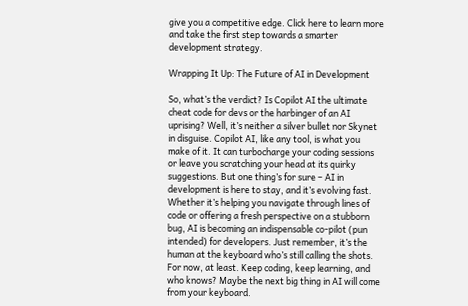give you a competitive edge. Click here to learn more and take the first step towards a smarter development strategy.

Wrapping It Up: The Future of AI in Development

So, what’s the verdict? Is Copilot AI the ultimate cheat code for devs or the harbinger of an AI uprising? Well, it’s neither a silver bullet nor Skynet in disguise. Copilot AI, like any tool, is what you make of it. It can turbocharge your coding sessions or leave you scratching your head at its quirky suggestions. But one thing’s for sure – AI in development is here to stay, and it’s evolving fast. Whether it’s helping you navigate through lines of code or offering a fresh perspective on a stubborn bug, AI is becoming an indispensable co-pilot (pun intended) for developers. Just remember, it’s the human at the keyboard who’s still calling the shots. For now, at least. Keep coding, keep learning, and who knows? Maybe the next big thing in AI will come from your keyboard.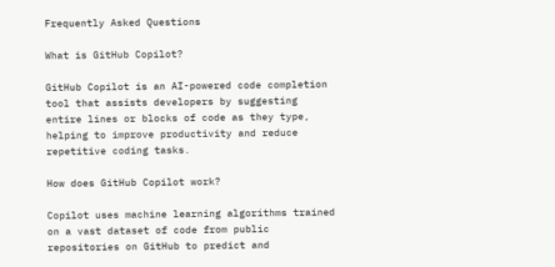Frequently Asked Questions

What is GitHub Copilot?

GitHub Copilot is an AI-powered code completion tool that assists developers by suggesting entire lines or blocks of code as they type, helping to improve productivity and reduce repetitive coding tasks.

How does GitHub Copilot work?

Copilot uses machine learning algorithms trained on a vast dataset of code from public repositories on GitHub to predict and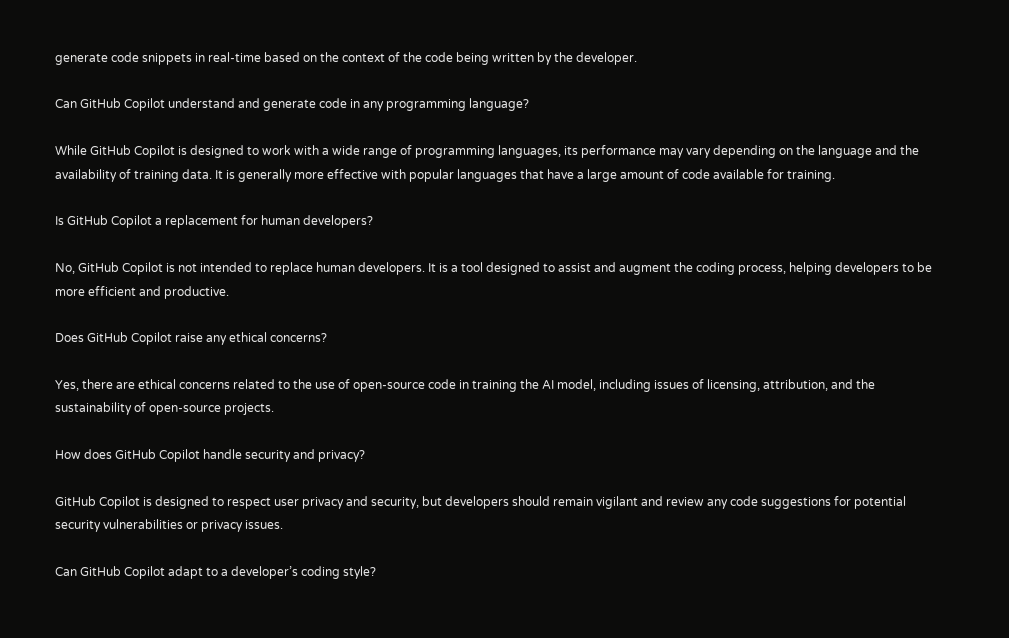generate code snippets in real-time based on the context of the code being written by the developer.

Can GitHub Copilot understand and generate code in any programming language?

While GitHub Copilot is designed to work with a wide range of programming languages, its performance may vary depending on the language and the availability of training data. It is generally more effective with popular languages that have a large amount of code available for training.

Is GitHub Copilot a replacement for human developers?

No, GitHub Copilot is not intended to replace human developers. It is a tool designed to assist and augment the coding process, helping developers to be more efficient and productive.

Does GitHub Copilot raise any ethical concerns?

Yes, there are ethical concerns related to the use of open-source code in training the AI model, including issues of licensing, attribution, and the sustainability of open-source projects.

How does GitHub Copilot handle security and privacy?

GitHub Copilot is designed to respect user privacy and security, but developers should remain vigilant and review any code suggestions for potential security vulnerabilities or privacy issues.

Can GitHub Copilot adapt to a developer’s coding style?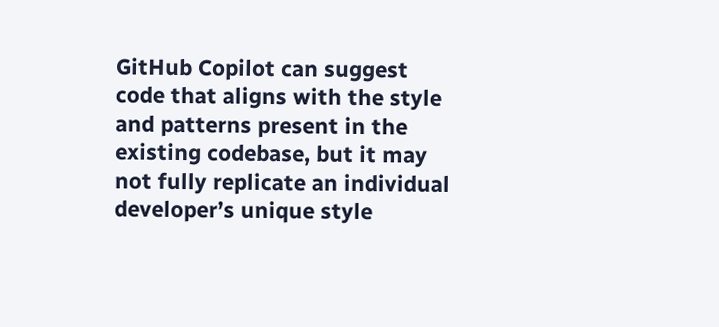GitHub Copilot can suggest code that aligns with the style and patterns present in the existing codebase, but it may not fully replicate an individual developer’s unique style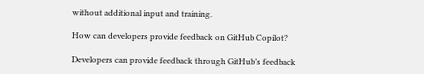without additional input and training.

How can developers provide feedback on GitHub Copilot?

Developers can provide feedback through GitHub’s feedback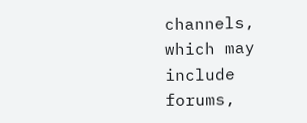channels, which may include forums,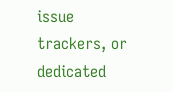issue trackers, or dedicated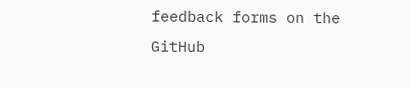feedback forms on the GitHub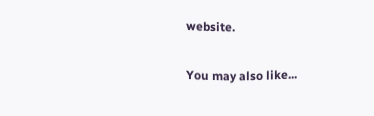website.

You may also like...